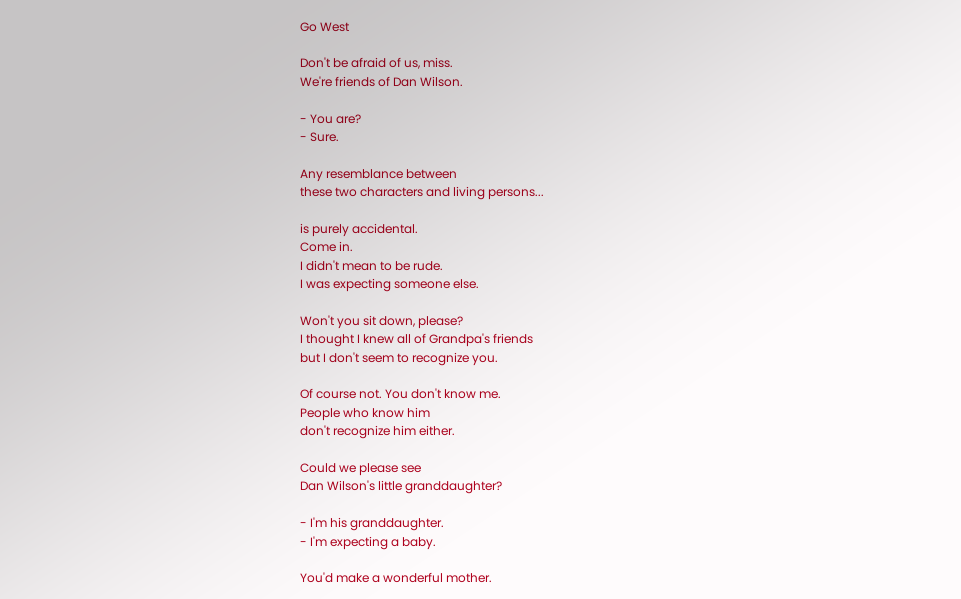Go West

Don't be afraid of us, miss.
We're friends of Dan Wilson.

- You are?
- Sure.

Any resemblance between
these two characters and living persons...

is purely accidental.
Come in.
I didn't mean to be rude.
I was expecting someone else.

Won't you sit down, please?
I thought I knew all of Grandpa's friends
but I don't seem to recognize you.

Of course not. You don't know me.
People who know him
don't recognize him either.

Could we please see
Dan Wilson's little granddaughter?

- I'm his granddaughter.
- I'm expecting a baby.

You'd make a wonderful mother.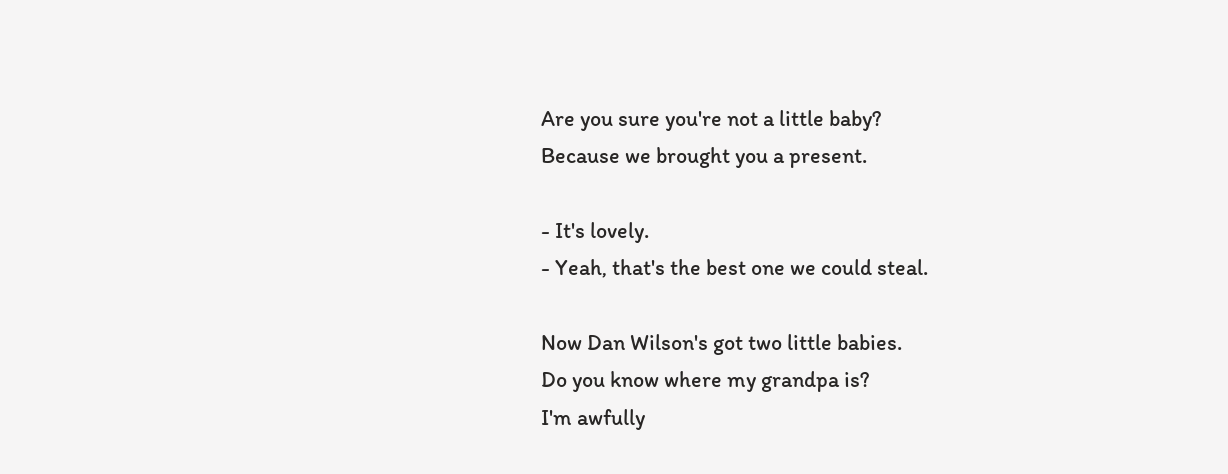Are you sure you're not a little baby?
Because we brought you a present.

- It's lovely.
- Yeah, that's the best one we could steal.

Now Dan Wilson's got two little babies.
Do you know where my grandpa is?
I'm awfully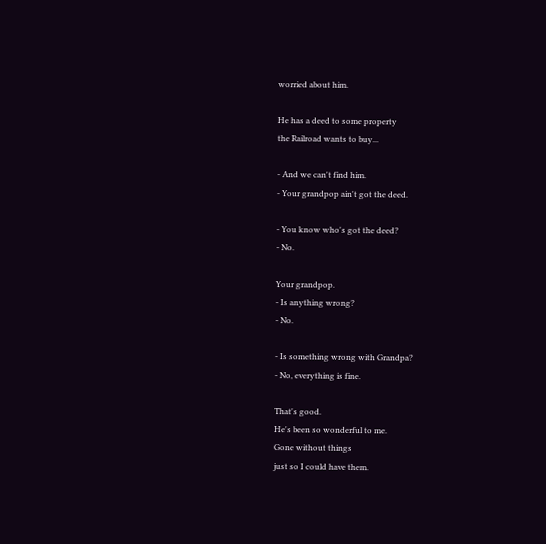worried about him.

He has a deed to some property
the Railroad wants to buy...

- And we can't find him.
- Your grandpop ain't got the deed.

- You know who's got the deed?
- No.

Your grandpop.
- Is anything wrong?
- No.

- Is something wrong with Grandpa?
- No, everything is fine.

That's good.
He's been so wonderful to me.
Gone without things
just so I could have them.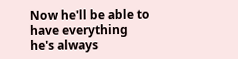Now he'll be able to have everything
he's always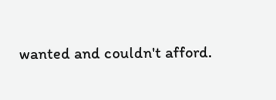wanted and couldn't afford.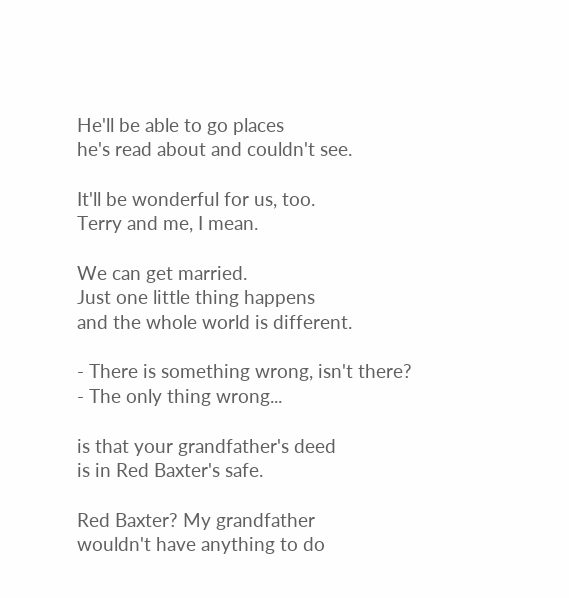He'll be able to go places
he's read about and couldn't see.

It'll be wonderful for us, too.
Terry and me, I mean.

We can get married.
Just one little thing happens
and the whole world is different.

- There is something wrong, isn't there?
- The only thing wrong...

is that your grandfather's deed
is in Red Baxter's safe.

Red Baxter? My grandfather
wouldn't have anything to do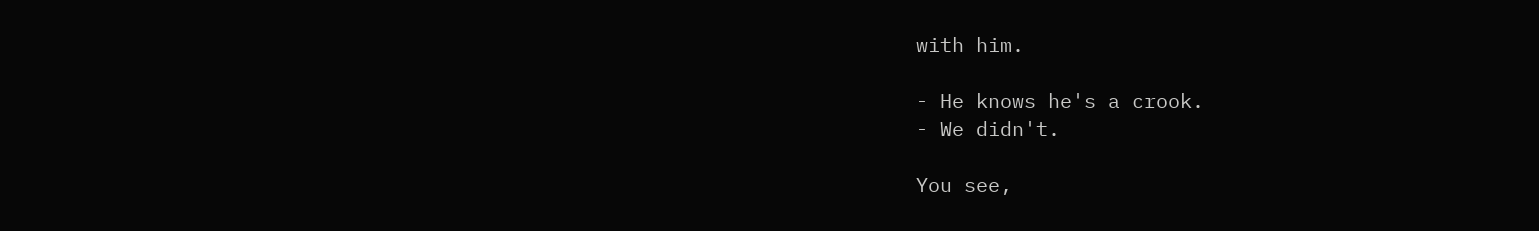with him.

- He knows he's a crook.
- We didn't.

You see,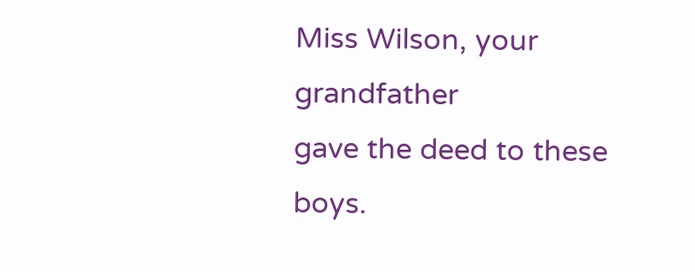Miss Wilson, your grandfather
gave the deed to these boys.